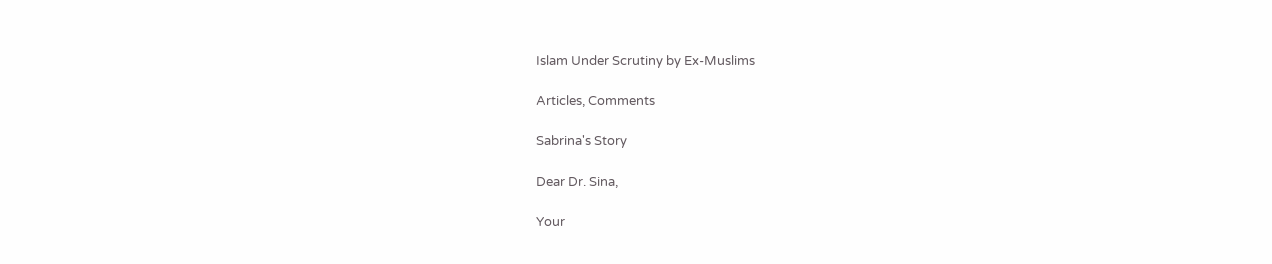Islam Under Scrutiny by Ex-Muslims

Articles, Comments

Sabrina's Story

Dear Dr. Sina,

Your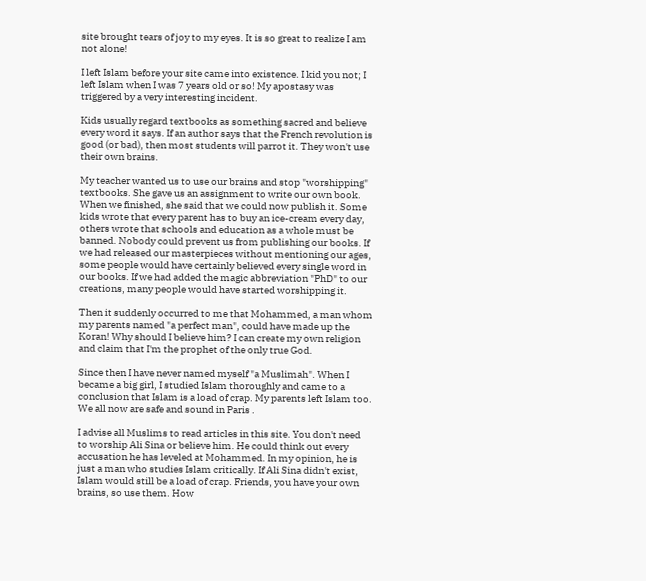site brought tears of joy to my eyes. It is so great to realize I am not alone!

I left Islam before your site came into existence. I kid you not; I left Islam when I was 7 years old or so! My apostasy was triggered by a very interesting incident.

Kids usually regard textbooks as something sacred and believe every word it says. If an author says that the French revolution is good (or bad), then most students will parrot it. They won't use their own brains.

My teacher wanted us to use our brains and stop "worshipping" textbooks. She gave us an assignment to write our own book. When we finished, she said that we could now publish it. Some kids wrote that every parent has to buy an ice-cream every day, others wrote that schools and education as a whole must be banned. Nobody could prevent us from publishing our books. If we had released our masterpieces without mentioning our ages, some people would have certainly believed every single word in our books. If we had added the magic abbreviation "PhD" to our creations, many people would have started worshipping it.

Then it suddenly occurred to me that Mohammed, a man whom my parents named "a perfect man", could have made up the Koran! Why should I believe him? I can create my own religion and claim that I'm the prophet of the only true God.

Since then I have never named myself "a Muslimah". When I became a big girl, I studied Islam thoroughly and came to a conclusion that Islam is a load of crap. My parents left Islam too. We all now are safe and sound in Paris .

I advise all Muslims to read articles in this site. You don't need to worship Ali Sina or believe him. He could think out every accusation he has leveled at Mohammed. In my opinion, he is just a man who studies Islam critically. If Ali Sina didn't exist, Islam would still be a load of crap. Friends, you have your own brains, so use them. How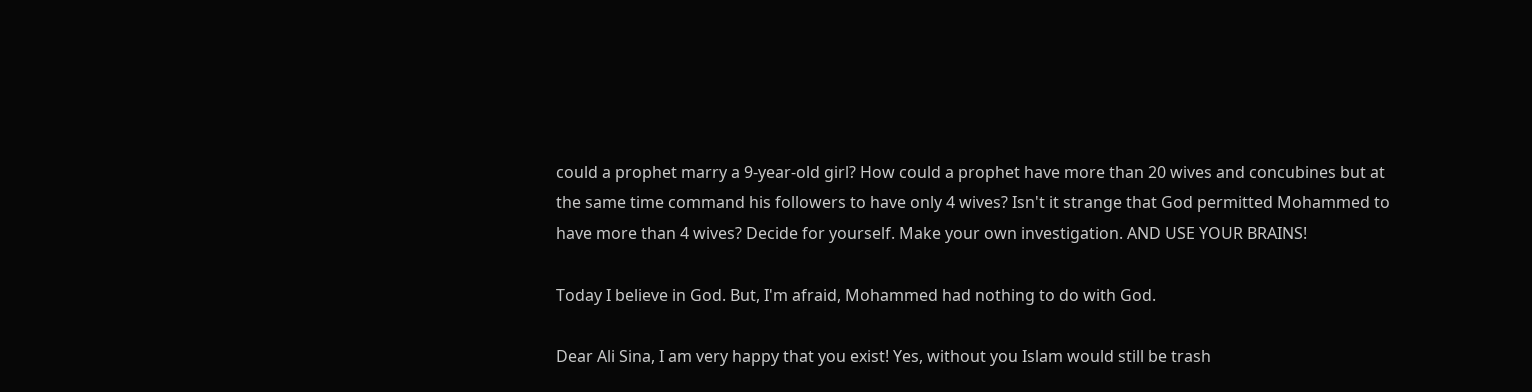could a prophet marry a 9-year-old girl? How could a prophet have more than 20 wives and concubines but at the same time command his followers to have only 4 wives? Isn't it strange that God permitted Mohammed to have more than 4 wives? Decide for yourself. Make your own investigation. AND USE YOUR BRAINS!

Today I believe in God. But, I'm afraid, Mohammed had nothing to do with God.

Dear Ali Sina, I am very happy that you exist! Yes, without you Islam would still be trash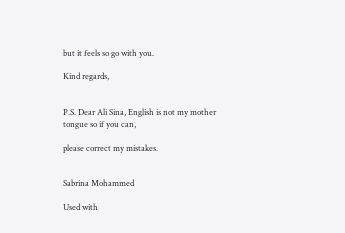but it feels so go with you.

Kind regards,


P.S. Dear Ali Sina, English is not my mother tongue so if you can,

please correct my mistakes.


Sabrina Mohammed

Used with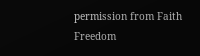permission from Faith Freedom